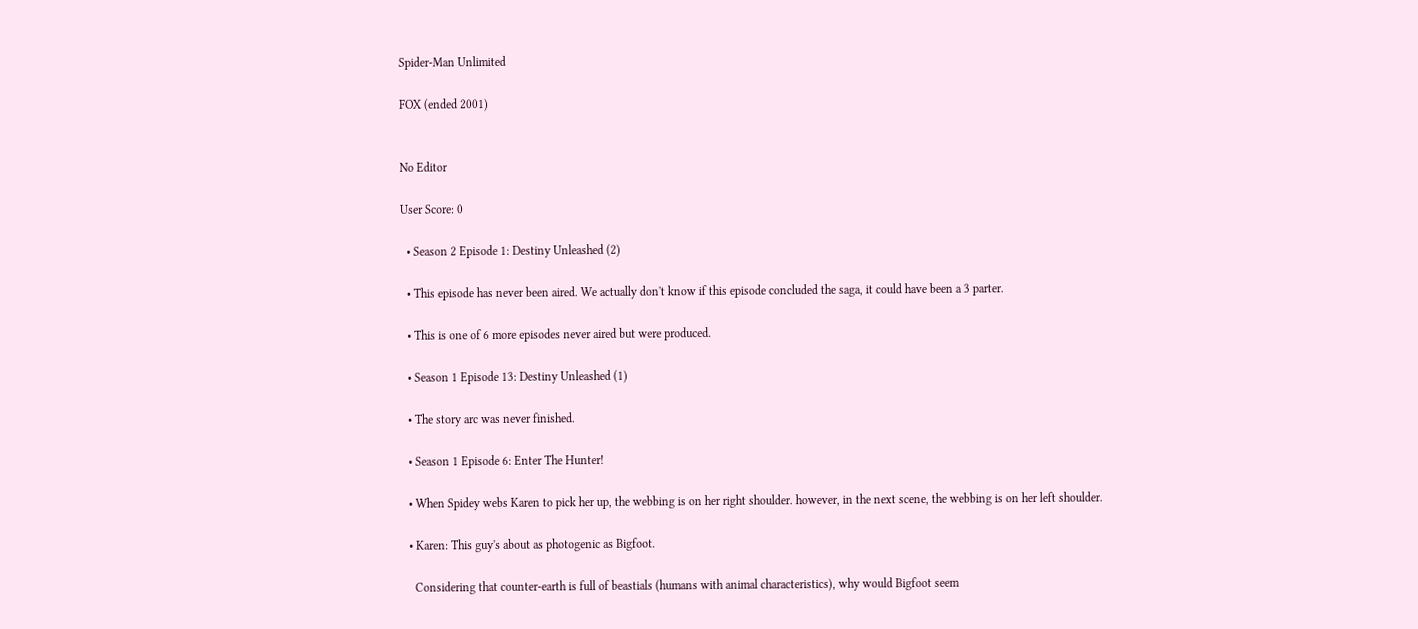Spider-Man Unlimited

FOX (ended 2001)


No Editor

User Score: 0

  • Season 2 Episode 1: Destiny Unleashed (2)

  • This episode has never been aired. We actually don't know if this episode concluded the saga, it could have been a 3 parter.

  • This is one of 6 more episodes never aired but were produced.

  • Season 1 Episode 13: Destiny Unleashed (1)

  • The story arc was never finished.

  • Season 1 Episode 6: Enter The Hunter!

  • When Spidey webs Karen to pick her up, the webbing is on her right shoulder. however, in the next scene, the webbing is on her left shoulder.

  • Karen: This guy's about as photogenic as Bigfoot.

    Considering that counter-earth is full of beastials (humans with animal characteristics), why would Bigfoot seem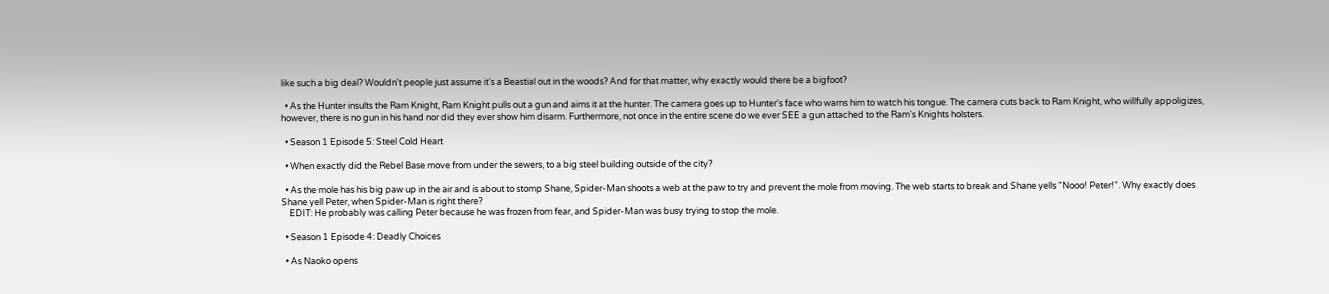like such a big deal? Wouldn't people just assume it's a Beastial out in the woods? And for that matter, why exactly would there be a bigfoot?

  • As the Hunter insults the Ram Knight, Ram Knight pulls out a gun and aims it at the hunter. The camera goes up to Hunter's face who warns him to watch his tongue. The camera cuts back to Ram Knight, who willfully appoligizes, however, there is no gun in his hand nor did they ever show him disarm. Furthermore, not once in the entire scene do we ever SEE a gun attached to the Ram's Knights holsters.

  • Season 1 Episode 5: Steel Cold Heart

  • When exactly did the Rebel Base move from under the sewers, to a big steel building outside of the city?

  • As the mole has his big paw up in the air and is about to stomp Shane, Spider-Man shoots a web at the paw to try and prevent the mole from moving. The web starts to break and Shane yells "Nooo! Peter!". Why exactly does Shane yell Peter, when Spider-Man is right there?
    EDIT: He probably was calling Peter because he was frozen from fear, and Spider-Man was busy trying to stop the mole.

  • Season 1 Episode 4: Deadly Choices

  • As Naoko opens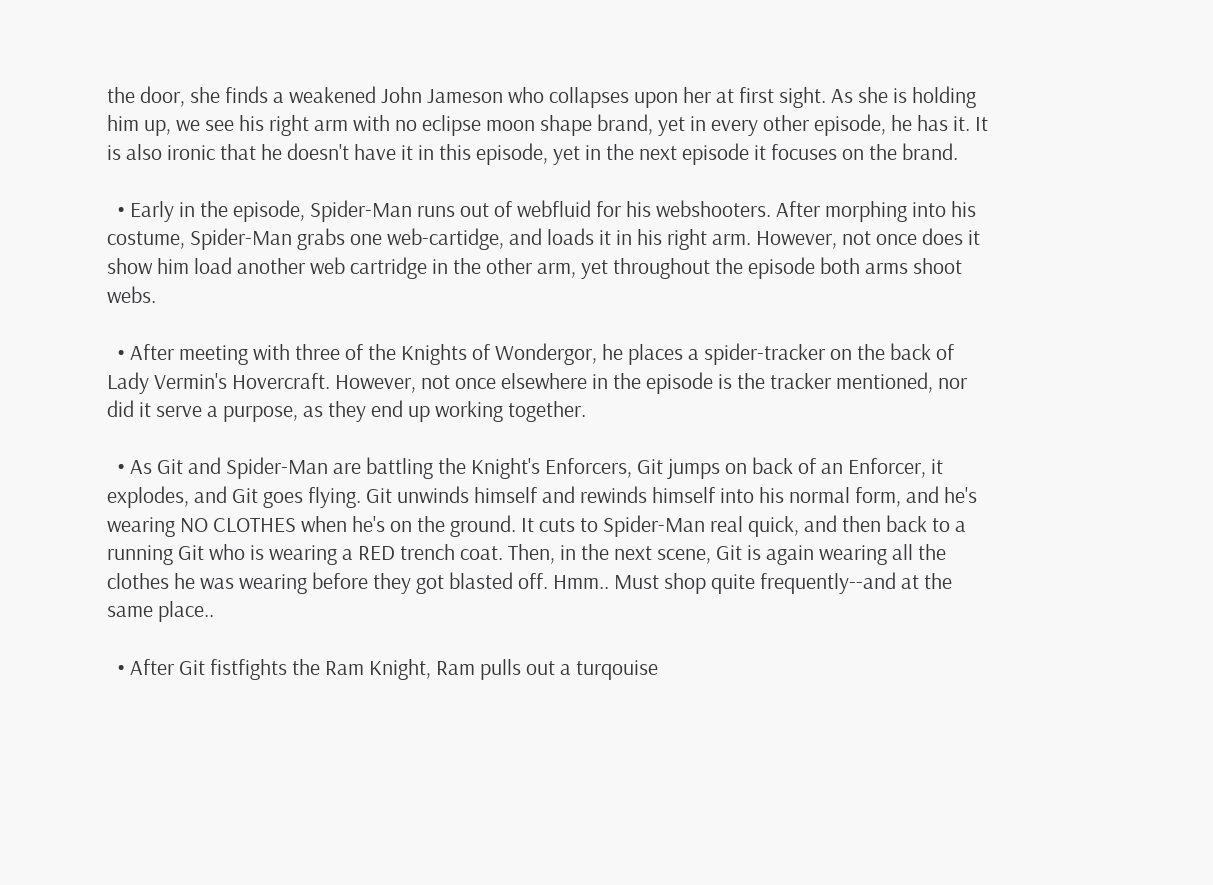the door, she finds a weakened John Jameson who collapses upon her at first sight. As she is holding him up, we see his right arm with no eclipse moon shape brand, yet in every other episode, he has it. It is also ironic that he doesn't have it in this episode, yet in the next episode it focuses on the brand.

  • Early in the episode, Spider-Man runs out of webfluid for his webshooters. After morphing into his costume, Spider-Man grabs one web-cartidge, and loads it in his right arm. However, not once does it show him load another web cartridge in the other arm, yet throughout the episode both arms shoot webs.

  • After meeting with three of the Knights of Wondergor, he places a spider-tracker on the back of Lady Vermin's Hovercraft. However, not once elsewhere in the episode is the tracker mentioned, nor did it serve a purpose, as they end up working together.

  • As Git and Spider-Man are battling the Knight's Enforcers, Git jumps on back of an Enforcer, it explodes, and Git goes flying. Git unwinds himself and rewinds himself into his normal form, and he's wearing NO CLOTHES when he's on the ground. It cuts to Spider-Man real quick, and then back to a running Git who is wearing a RED trench coat. Then, in the next scene, Git is again wearing all the clothes he was wearing before they got blasted off. Hmm.. Must shop quite frequently--and at the same place..

  • After Git fistfights the Ram Knight, Ram pulls out a turqouise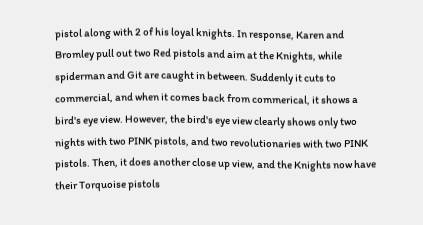pistol along with 2 of his loyal knights. In response, Karen and Bromley pull out two Red pistols and aim at the Knights, while spiderman and Git are caught in between. Suddenly it cuts to commercial, and when it comes back from commerical, it shows a bird's eye view. However, the bird's eye view clearly shows only two nights with two PINK pistols, and two revolutionaries with two PINK pistols. Then, it does another close up view, and the Knights now have their Torquoise pistols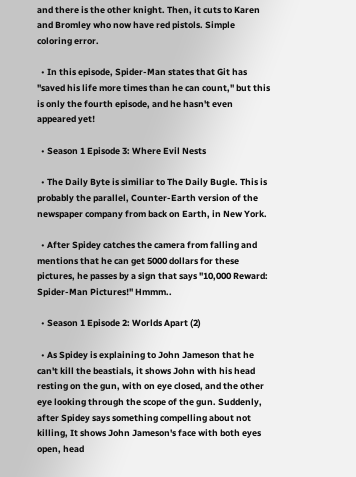and there is the other knight. Then, it cuts to Karen and Bromley who now have red pistols. Simple coloring error.

  • In this episode, Spider-Man states that Git has "saved his life more times than he can count," but this is only the fourth episode, and he hasn't even appeared yet!

  • Season 1 Episode 3: Where Evil Nests

  • The Daily Byte is similiar to The Daily Bugle. This is probably the parallel, Counter-Earth version of the newspaper company from back on Earth, in New York.

  • After Spidey catches the camera from falling and mentions that he can get 5000 dollars for these pictures, he passes by a sign that says "10,000 Reward: Spider-Man Pictures!" Hmmm..

  • Season 1 Episode 2: Worlds Apart (2)

  • As Spidey is explaining to John Jameson that he can't kill the beastials, it shows John with his head resting on the gun, with on eye closed, and the other eye looking through the scope of the gun. Suddenly, after Spidey says something compelling about not killing, It shows John Jameson's face with both eyes open, head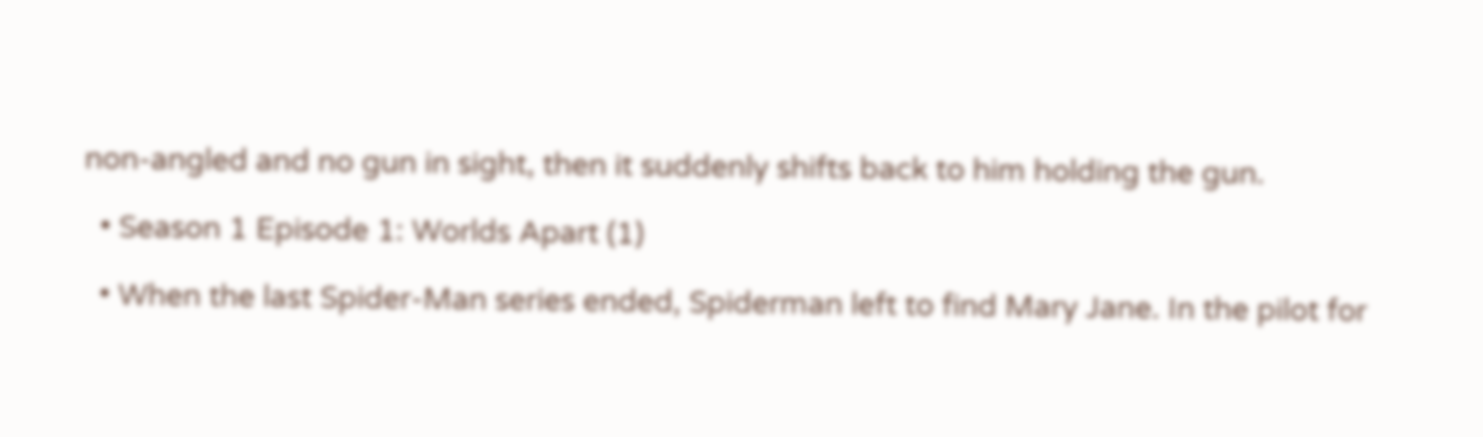non-angled and no gun in sight, then it suddenly shifts back to him holding the gun.

  • Season 1 Episode 1: Worlds Apart (1)

  • When the last Spider-Man series ended, Spiderman left to find Mary Jane. In the pilot for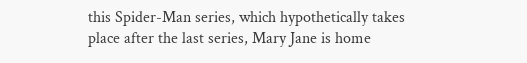this Spider-Man series, which hypothetically takes place after the last series, Mary Jane is home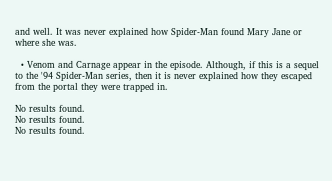and well. It was never explained how Spider-Man found Mary Jane or where she was.

  • Venom and Carnage appear in the episode. Although, if this is a sequel to the '94 Spider-Man series, then it is never explained how they escaped from the portal they were trapped in.

No results found.
No results found.
No results found.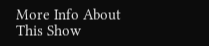More Info About This Show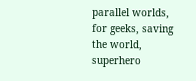parallel worlds, for geeks, saving the world, superhero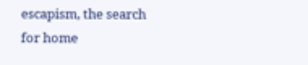escapism, the search for home